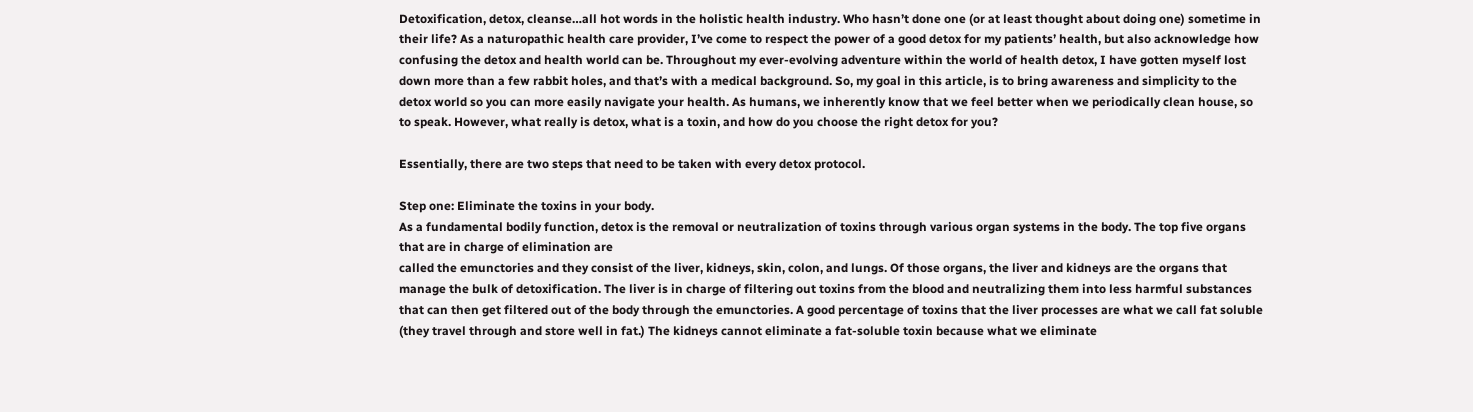Detoxification, detox, cleanse…all hot words in the holistic health industry. Who hasn’t done one (or at least thought about doing one) sometime in their life? As a naturopathic health care provider, I’ve come to respect the power of a good detox for my patients’ health, but also acknowledge how confusing the detox and health world can be. Throughout my ever-evolving adventure within the world of health detox, I have gotten myself lost down more than a few rabbit holes, and that’s with a medical background. So, my goal in this article, is to bring awareness and simplicity to the detox world so you can more easily navigate your health. As humans, we inherently know that we feel better when we periodically clean house, so to speak. However, what really is detox, what is a toxin, and how do you choose the right detox for you?

Essentially, there are two steps that need to be taken with every detox protocol.

Step one: Eliminate the toxins in your body.
As a fundamental bodily function, detox is the removal or neutralization of toxins through various organ systems in the body. The top five organs that are in charge of elimination are
called the emunctories and they consist of the liver, kidneys, skin, colon, and lungs. Of those organs, the liver and kidneys are the organs that manage the bulk of detoxification. The liver is in charge of filtering out toxins from the blood and neutralizing them into less harmful substances that can then get filtered out of the body through the emunctories. A good percentage of toxins that the liver processes are what we call fat soluble (they travel through and store well in fat.) The kidneys cannot eliminate a fat-soluble toxin because what we eliminate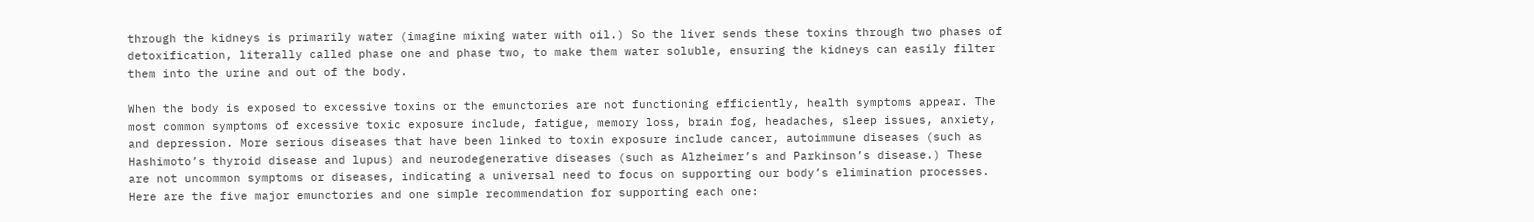through the kidneys is primarily water (imagine mixing water with oil.) So the liver sends these toxins through two phases of detoxification, literally called phase one and phase two, to make them water soluble, ensuring the kidneys can easily filter them into the urine and out of the body.

When the body is exposed to excessive toxins or the emunctories are not functioning efficiently, health symptoms appear. The most common symptoms of excessive toxic exposure include, fatigue, memory loss, brain fog, headaches, sleep issues, anxiety, and depression. More serious diseases that have been linked to toxin exposure include cancer, autoimmune diseases (such as Hashimoto’s thyroid disease and lupus) and neurodegenerative diseases (such as Alzheimer’s and Parkinson’s disease.) These are not uncommon symptoms or diseases, indicating a universal need to focus on supporting our body’s elimination processes. Here are the five major emunctories and one simple recommendation for supporting each one: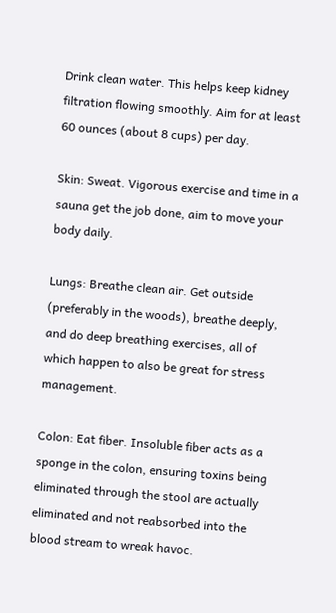Drink clean water. This helps keep kidney filtration flowing smoothly. Aim for at least 60 ounces (about 8 cups) per day.

Skin: Sweat. Vigorous exercise and time in a sauna get the job done, aim to move your body daily.

Lungs: Breathe clean air. Get outside (preferably in the woods), breathe deeply, and do deep breathing exercises, all of which happen to also be great for stress management.

Colon: Eat fiber. Insoluble fiber acts as a sponge in the colon, ensuring toxins being eliminated through the stool are actually eliminated and not reabsorbed into the blood stream to wreak havoc.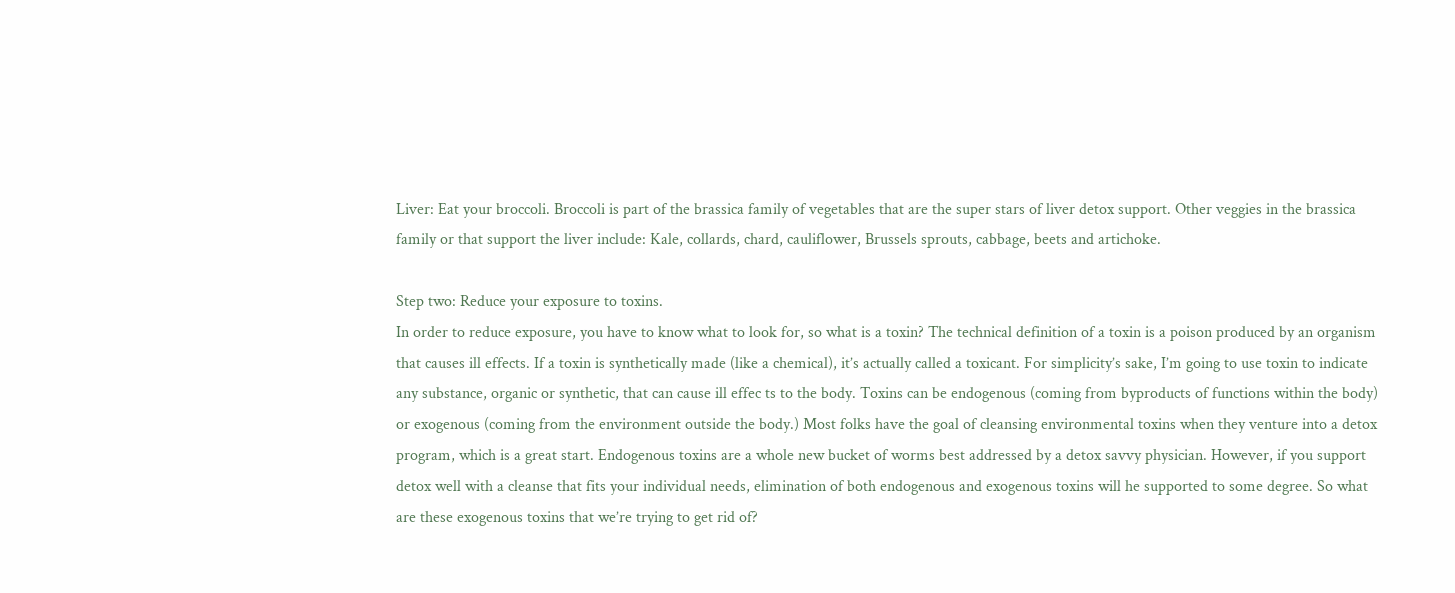Liver: Eat your broccoli. Broccoli is part of the brassica family of vegetables that are the super stars of liver detox support. Other veggies in the brassica family or that support the liver include: Kale, collards, chard, cauliflower, Brussels sprouts, cabbage, beets and artichoke.

Step two: Reduce your exposure to toxins.
In order to reduce exposure, you have to know what to look for, so what is a toxin? The technical definition of a toxin is a poison produced by an organism that causes ill effects. If a toxin is synthetically made (like a chemical), it’s actually called a toxicant. For simplicity’s sake, I’m going to use toxin to indicate any substance, organic or synthetic, that can cause ill effec ts to the body. Toxins can be endogenous (coming from byproducts of functions within the body) or exogenous (coming from the environment outside the body.) Most folks have the goal of cleansing environmental toxins when they venture into a detox program, which is a great start. Endogenous toxins are a whole new bucket of worms best addressed by a detox savvy physician. However, if you support detox well with a cleanse that fits your individual needs, elimination of both endogenous and exogenous toxins will he supported to some degree. So what are these exogenous toxins that we’re trying to get rid of?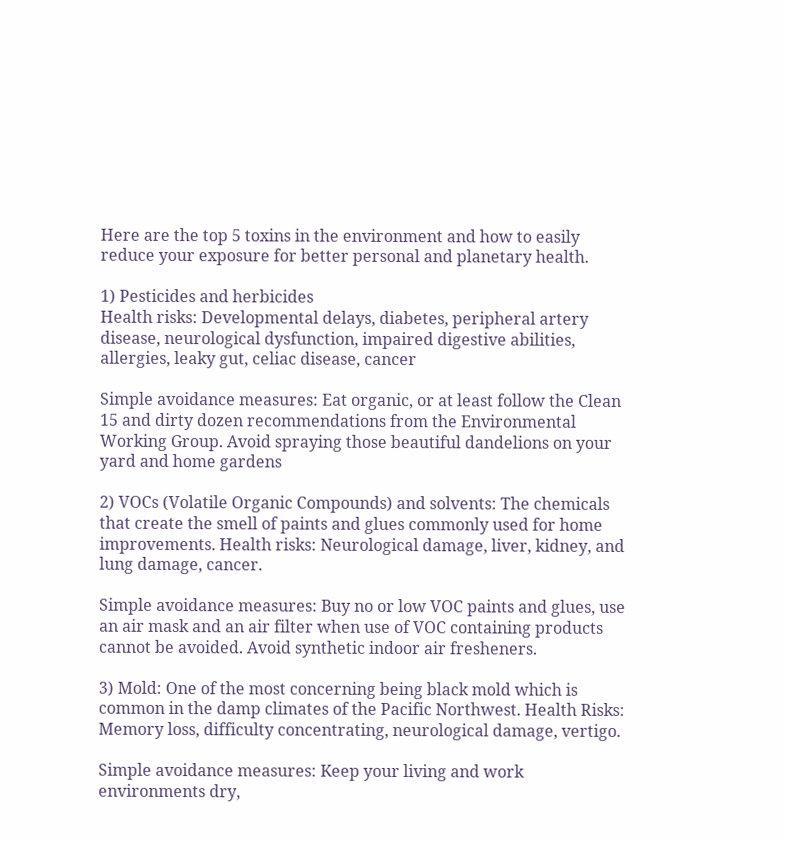Here are the top 5 toxins in the environment and how to easily reduce your exposure for better personal and planetary health.

1) Pesticides and herbicides
Health risks: Developmental delays, diabetes, peripheral artery disease, neurological dysfunction, impaired digestive abilities, allergies, leaky gut, celiac disease, cancer

Simple avoidance measures: Eat organic, or at least follow the Clean 15 and dirty dozen recommendations from the Environmental Working Group. Avoid spraying those beautiful dandelions on your yard and home gardens

2) VOCs (Volatile Organic Compounds) and solvents: The chemicals that create the smell of paints and glues commonly used for home improvements. Health risks: Neurological damage, liver, kidney, and lung damage, cancer.

Simple avoidance measures: Buy no or low VOC paints and glues, use an air mask and an air filter when use of VOC containing products cannot be avoided. Avoid synthetic indoor air fresheners.

3) Mold: One of the most concerning being black mold which is common in the damp climates of the Pacific Northwest. Health Risks: Memory loss, difficulty concentrating, neurological damage, vertigo.

Simple avoidance measures: Keep your living and work environments dry,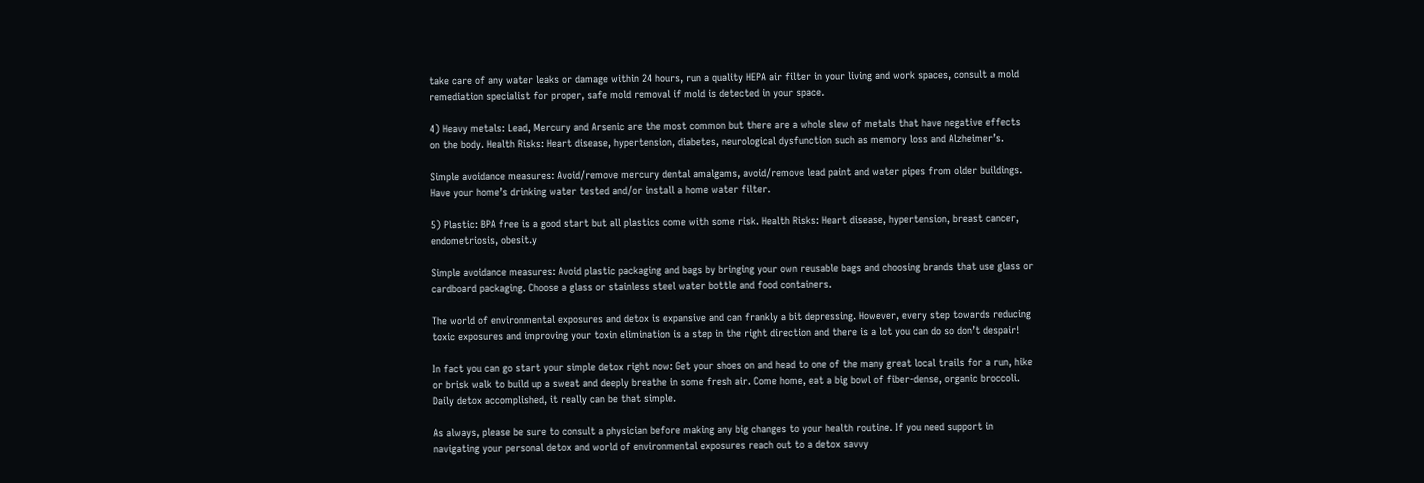take care of any water leaks or damage within 24 hours, run a quality HEPA air filter in your living and work spaces, consult a mold remediation specialist for proper, safe mold removal if mold is detected in your space.

4) Heavy metals: Lead, Mercury and Arsenic are the most common but there are a whole slew of metals that have negative effects on the body. Health Risks: Heart disease, hypertension, diabetes, neurological dysfunction such as memory loss and Alzheimer’s.

Simple avoidance measures: Avoid/remove mercury dental amalgams, avoid/remove lead paint and water pipes from older buildings. Have your home’s drinking water tested and/or install a home water filter.

5) Plastic: BPA free is a good start but all plastics come with some risk. Health Risks: Heart disease, hypertension, breast cancer, endometriosis, obesit.y

Simple avoidance measures: Avoid plastic packaging and bags by bringing your own reusable bags and choosing brands that use glass or cardboard packaging. Choose a glass or stainless steel water bottle and food containers.

The world of environmental exposures and detox is expansive and can frankly a bit depressing. However, every step towards reducing toxic exposures and improving your toxin elimination is a step in the right direction and there is a lot you can do so don’t despair!

In fact you can go start your simple detox right now: Get your shoes on and head to one of the many great local trails for a run, hike or brisk walk to build up a sweat and deeply breathe in some fresh air. Come home, eat a big bowl of fiber-dense, organic broccoli. Daily detox accomplished, it really can be that simple.

As always, please be sure to consult a physician before making any big changes to your health routine. If you need support in navigating your personal detox and world of environmental exposures reach out to a detox savvy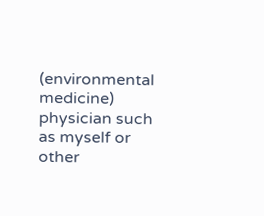(environmental medicine) physician such as myself or other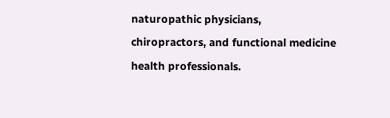naturopathic physicians, chiropractors, and functional medicine health professionals.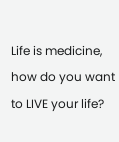Life is medicine, how do you want to LIVE your life?